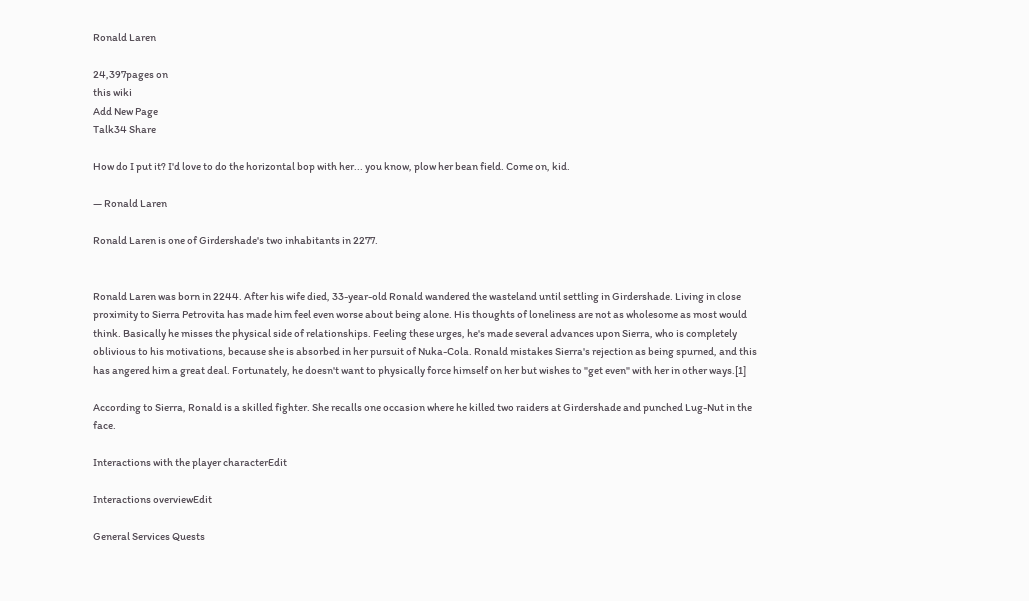Ronald Laren

24,397pages on
this wiki
Add New Page
Talk34 Share

How do I put it? I'd love to do the horizontal bop with her... you know, plow her bean field. Come on, kid.

— Ronald Laren

Ronald Laren is one of Girdershade's two inhabitants in 2277.


Ronald Laren was born in 2244. After his wife died, 33-year-old Ronald wandered the wasteland until settling in Girdershade. Living in close proximity to Sierra Petrovita has made him feel even worse about being alone. His thoughts of loneliness are not as wholesome as most would think. Basically he misses the physical side of relationships. Feeling these urges, he's made several advances upon Sierra, who is completely oblivious to his motivations, because she is absorbed in her pursuit of Nuka-Cola. Ronald mistakes Sierra's rejection as being spurned, and this has angered him a great deal. Fortunately, he doesn't want to physically force himself on her but wishes to "get even" with her in other ways.[1]

According to Sierra, Ronald is a skilled fighter. She recalls one occasion where he killed two raiders at Girdershade and punched Lug-Nut in the face.

Interactions with the player characterEdit

Interactions overviewEdit

General Services Quests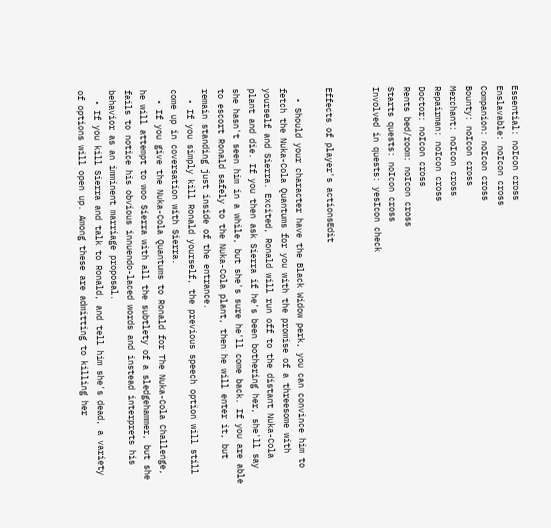Essential: noIcon cross
Enslavable: noIcon cross
Companion: noIcon cross
Bounty: noIcon cross
Merchant: noIcon cross
Repairman: noIcon cross
Doctor: noIcon cross
Rents bed/room: noIcon cross
Starts quests: noIcon cross
Involved in quests: yesIcon check


Effects of player's actionsEdit

  • Should your character have the Black Widow perk, you can convince him to fetch the Nuka-Cola Quantums for you with the promise of a threesome with yourself and Sierra. Excited, Ronald will run off to the distant Nuka-Cola plant and die. If you then ask Sierra if he's been bothering her, she'll say she hasn't seen him in a while, but she's sure he'll come back. If you are able to escort Ronald safely to the Nuka-Cola plant, then he will enter it, but remain standing just inside of the entrance.
  • If you simply kill Ronald yourself, the previous speech option will still come up in coversation with Sierra.
  • If you give the Nuka-Cola Quantums to Ronald for The Nuka-Cola Challenge, he will attempt to woo Sierra with all the subtlety of a sledgehammer, but she fails to notice his obvious innuendo-laced words and instead interprets his behavior as an imminent marriage proposal.
  • If you kill Sierra and talk to Ronald, and tell him she's dead, a variety of options will open up. Among these are admitting to killing her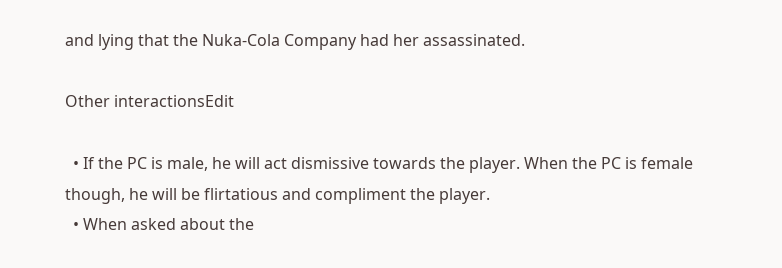and lying that the Nuka-Cola Company had her assassinated.

Other interactionsEdit

  • If the PC is male, he will act dismissive towards the player. When the PC is female though, he will be flirtatious and compliment the player.
  • When asked about the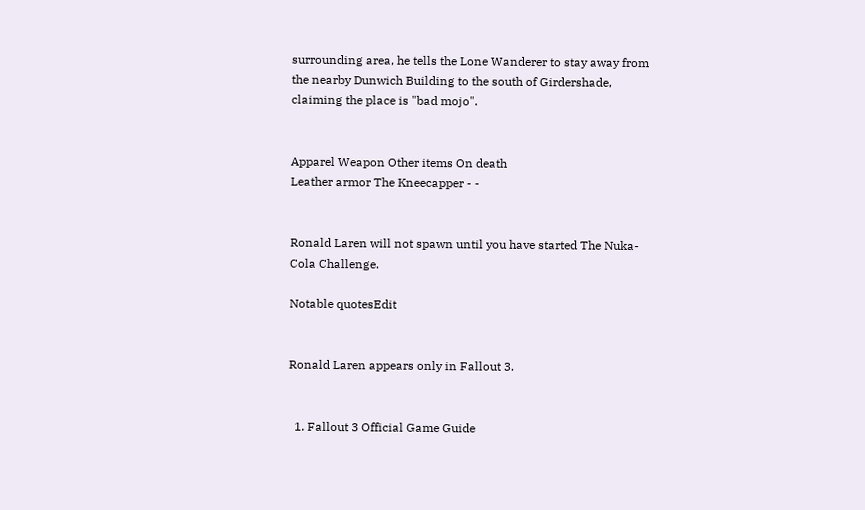surrounding area, he tells the Lone Wanderer to stay away from the nearby Dunwich Building to the south of Girdershade, claiming the place is "bad mojo".


Apparel Weapon Other items On death
Leather armor The Kneecapper - -


Ronald Laren will not spawn until you have started The Nuka-Cola Challenge.

Notable quotesEdit


Ronald Laren appears only in Fallout 3.


  1. Fallout 3 Official Game Guide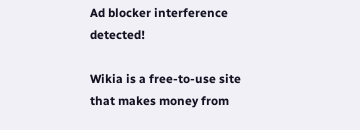Ad blocker interference detected!

Wikia is a free-to-use site that makes money from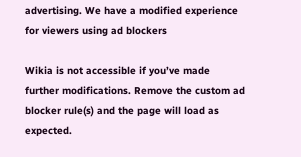advertising. We have a modified experience for viewers using ad blockers

Wikia is not accessible if you’ve made further modifications. Remove the custom ad blocker rule(s) and the page will load as expected.